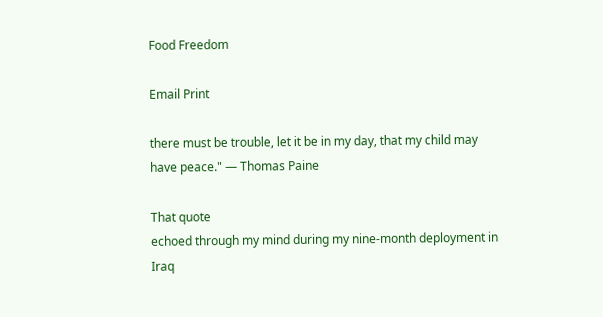Food Freedom

Email Print

there must be trouble, let it be in my day, that my child may
have peace." — Thomas Paine

That quote
echoed through my mind during my nine-month deployment in Iraq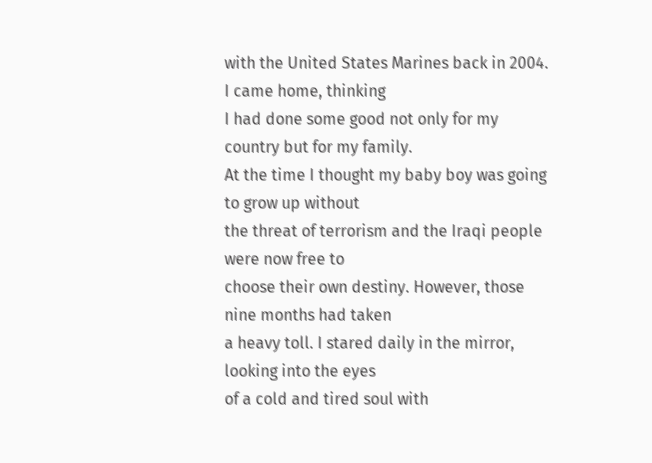with the United States Marines back in 2004. I came home, thinking
I had done some good not only for my country but for my family.
At the time I thought my baby boy was going to grow up without
the threat of terrorism and the Iraqi people were now free to
choose their own destiny. However, those nine months had taken
a heavy toll. I stared daily in the mirror, looking into the eyes
of a cold and tired soul with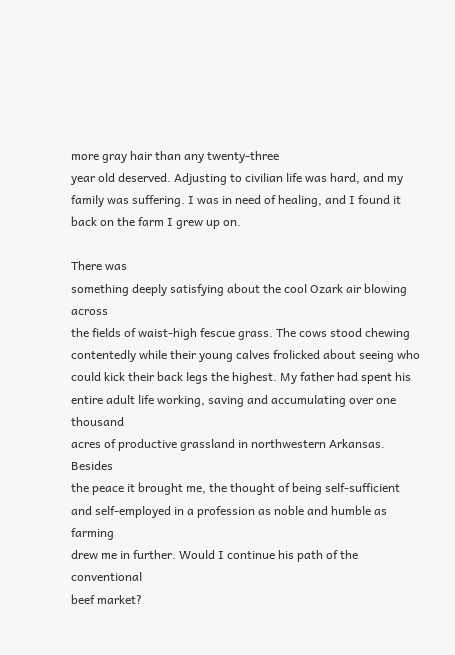more gray hair than any twenty-three
year old deserved. Adjusting to civilian life was hard, and my
family was suffering. I was in need of healing, and I found it
back on the farm I grew up on.

There was
something deeply satisfying about the cool Ozark air blowing across
the fields of waist-high fescue grass. The cows stood chewing
contentedly while their young calves frolicked about seeing who
could kick their back legs the highest. My father had spent his
entire adult life working, saving and accumulating over one thousand
acres of productive grassland in northwestern Arkansas. Besides
the peace it brought me, the thought of being self-sufficient
and self-employed in a profession as noble and humble as farming
drew me in further. Would I continue his path of the conventional
beef market?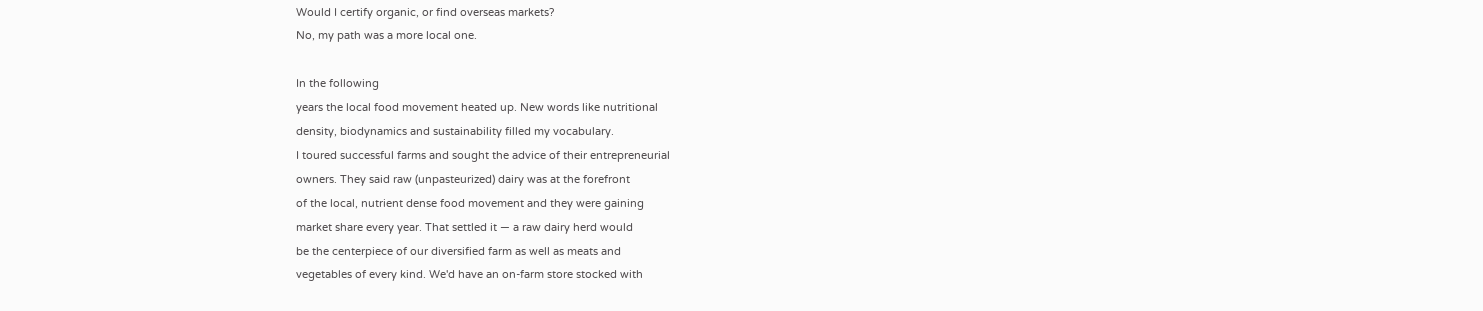Would I certify organic, or find overseas markets?
No, my path was a more local one.

In the following
years the local food movement heated up. New words like nutritional
density, biodynamics and sustainability filled my vocabulary.
I toured successful farms and sought the advice of their entrepreneurial
owners. They said raw (unpasteurized) dairy was at the forefront
of the local, nutrient dense food movement and they were gaining
market share every year. That settled it — a raw dairy herd would
be the centerpiece of our diversified farm as well as meats and
vegetables of every kind. We'd have an on-farm store stocked with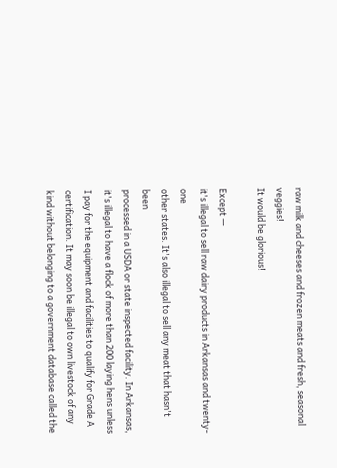raw milk and cheeses and frozen meats and fresh, seasonal veggies!
It would be glorious!

Except —
it's illegal to sell raw dairy products in Arkansas and twenty-one
other states. It's also illegal to sell any meat that hasn't been
processed in a USDA or state inspected facility. In Arkansas,
it's illegal to have a flock of more than 200 laying hens unless
I pay for the equipment and facilities to qualify for Grade A
certification. It may soon be illegal to own livestock of any
kind without belonging to a government database called the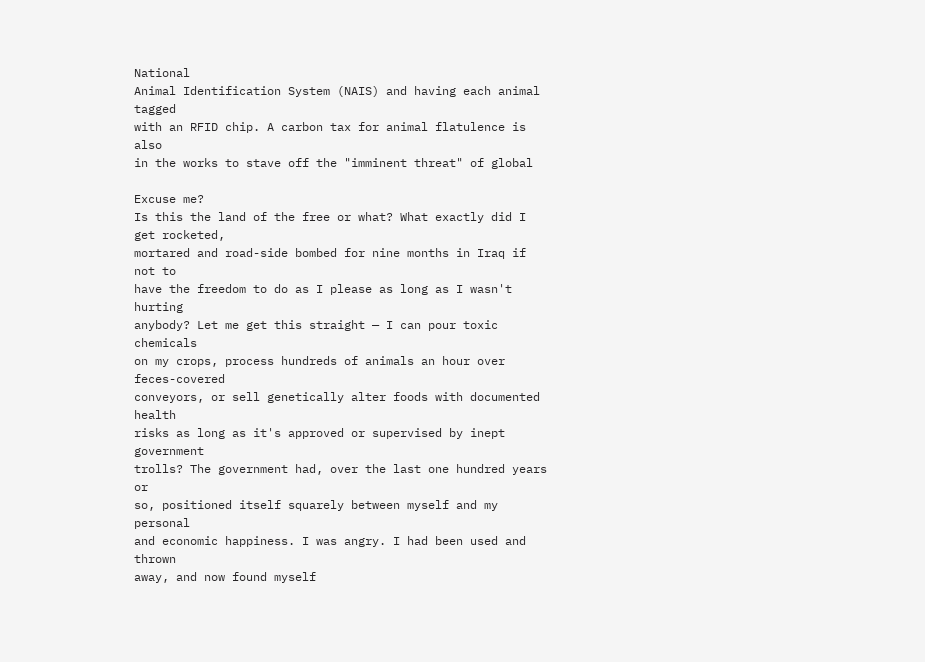National
Animal Identification System (NAIS) and having each animal tagged
with an RFID chip. A carbon tax for animal flatulence is also
in the works to stave off the "imminent threat" of global

Excuse me?
Is this the land of the free or what? What exactly did I get rocketed,
mortared and road-side bombed for nine months in Iraq if not to
have the freedom to do as I please as long as I wasn't hurting
anybody? Let me get this straight — I can pour toxic chemicals
on my crops, process hundreds of animals an hour over feces-covered
conveyors, or sell genetically alter foods with documented health
risks as long as it's approved or supervised by inept government
trolls? The government had, over the last one hundred years or
so, positioned itself squarely between myself and my personal
and economic happiness. I was angry. I had been used and thrown
away, and now found myself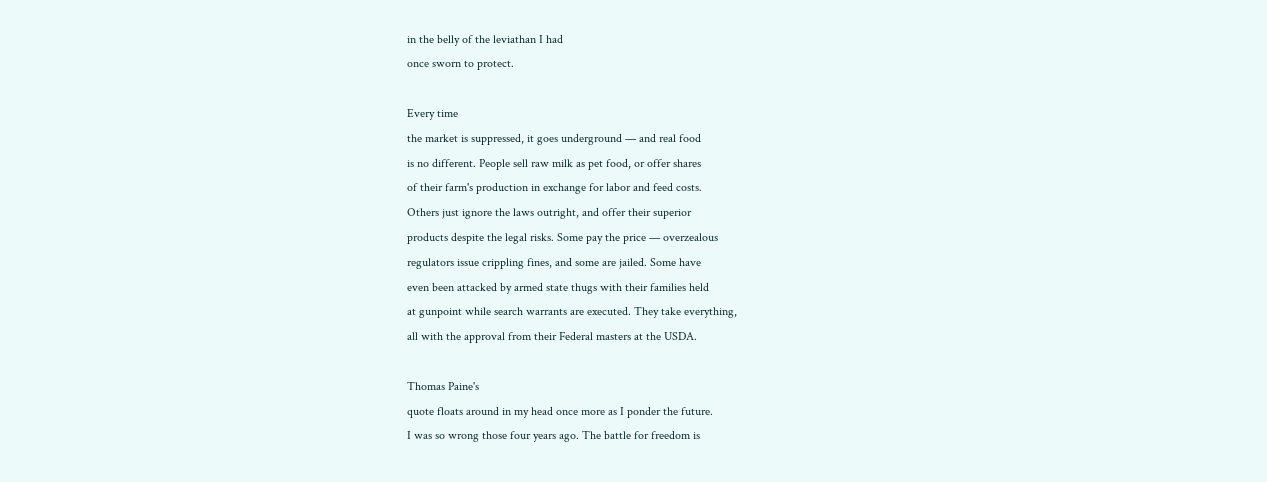in the belly of the leviathan I had
once sworn to protect.

Every time
the market is suppressed, it goes underground — and real food
is no different. People sell raw milk as pet food, or offer shares
of their farm's production in exchange for labor and feed costs.
Others just ignore the laws outright, and offer their superior
products despite the legal risks. Some pay the price — overzealous
regulators issue crippling fines, and some are jailed. Some have
even been attacked by armed state thugs with their families held
at gunpoint while search warrants are executed. They take everything,
all with the approval from their Federal masters at the USDA.

Thomas Paine's
quote floats around in my head once more as I ponder the future.
I was so wrong those four years ago. The battle for freedom is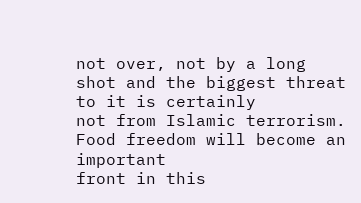not over, not by a long shot and the biggest threat to it is certainly
not from Islamic terrorism. Food freedom will become an important
front in this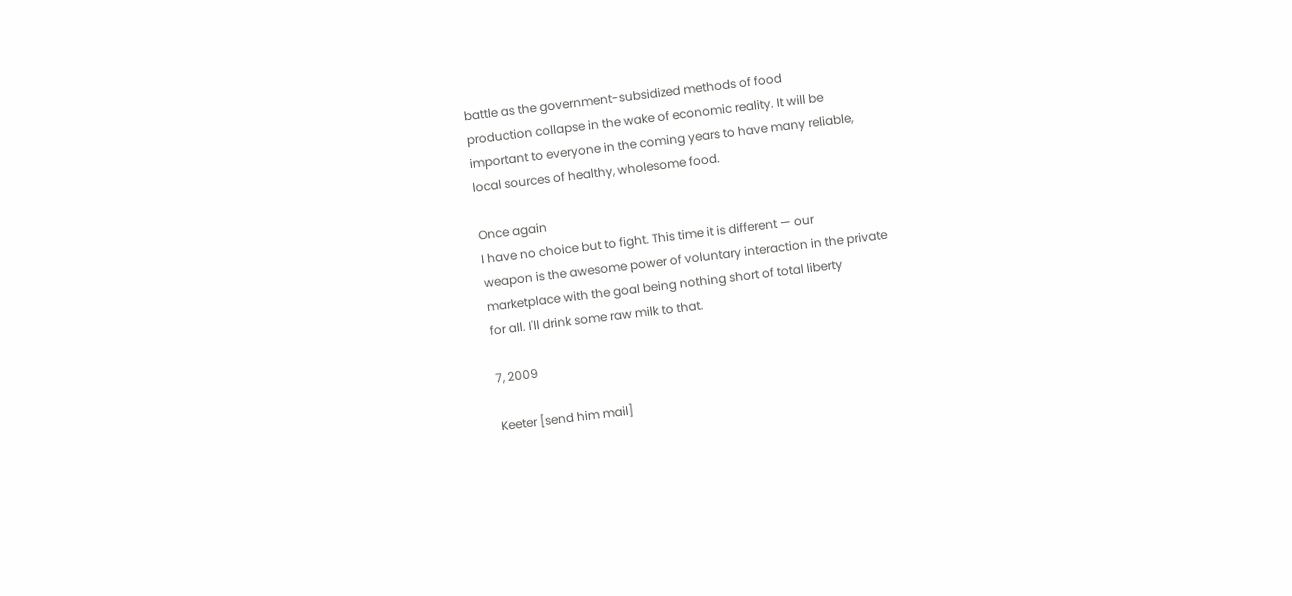battle as the government-subsidized methods of food
production collapse in the wake of economic reality. It will be
important to everyone in the coming years to have many reliable,
local sources of healthy, wholesome food.

Once again
I have no choice but to fight. This time it is different — our
weapon is the awesome power of voluntary interaction in the private
marketplace with the goal being nothing short of total liberty
for all. I'll drink some raw milk to that.

7, 2009

Keeter [send him mail]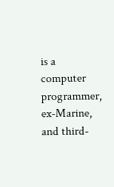is a computer programmer, ex-Marine, and third-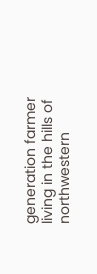generation farmer
living in the hills of northwestern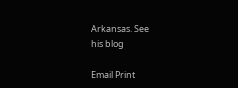Arkansas. See
his blog

Email Print